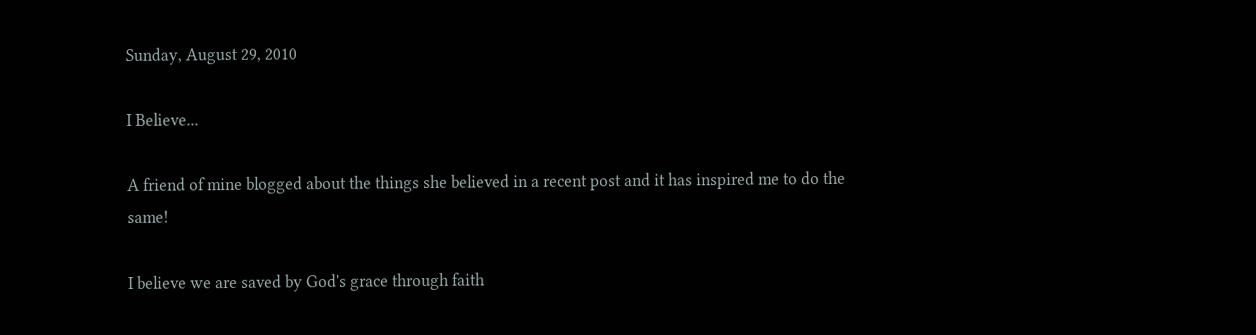Sunday, August 29, 2010

I Believe...

A friend of mine blogged about the things she believed in a recent post and it has inspired me to do the same!

I believe we are saved by God's grace through faith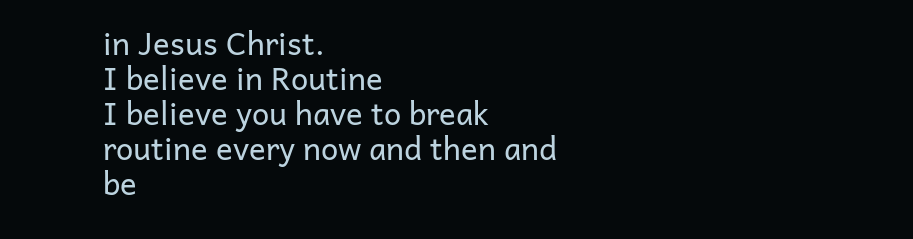in Jesus Christ.
I believe in Routine
I believe you have to break routine every now and then and be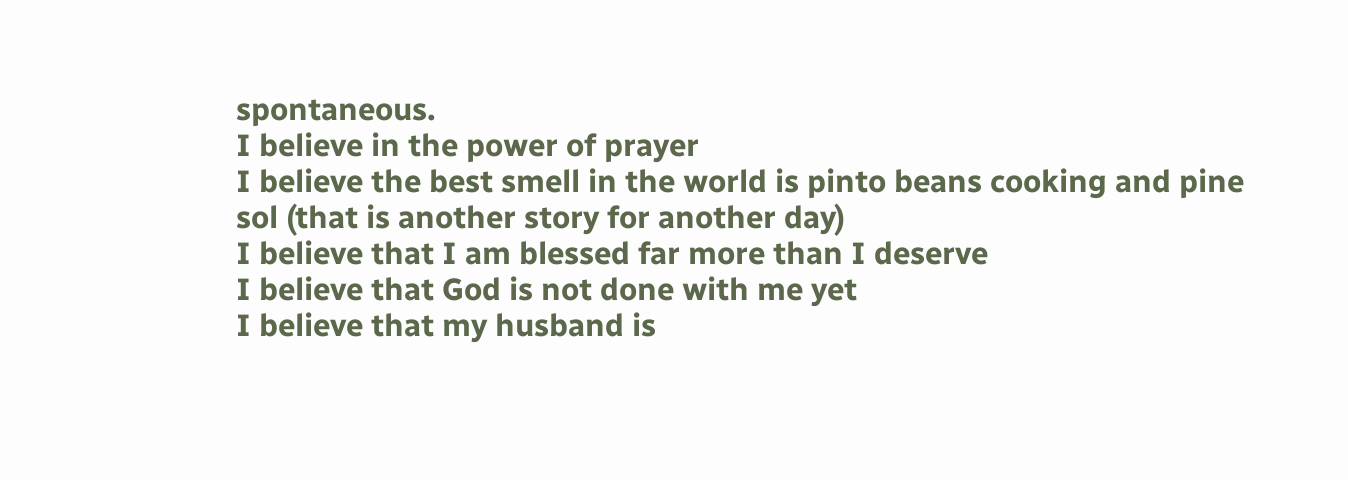spontaneous.
I believe in the power of prayer
I believe the best smell in the world is pinto beans cooking and pine sol (that is another story for another day)
I believe that I am blessed far more than I deserve
I believe that God is not done with me yet
I believe that my husband is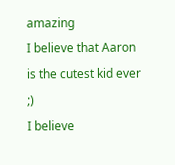amazing
I believe that Aaron is the cutest kid ever ;)
I believe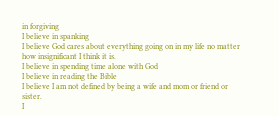in forgiving
I believe in spanking
I believe God cares about everything going on in my life no matter how insignificant I think it is.
I believe in spending time alone with God
I believe in reading the Bible
I believe I am not defined by being a wife and mom or friend or sister.
I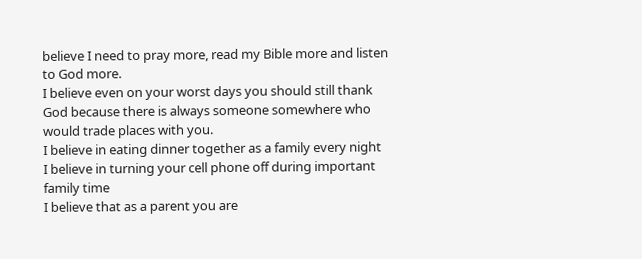believe I need to pray more, read my Bible more and listen to God more.
I believe even on your worst days you should still thank God because there is always someone somewhere who would trade places with you.
I believe in eating dinner together as a family every night
I believe in turning your cell phone off during important family time
I believe that as a parent you are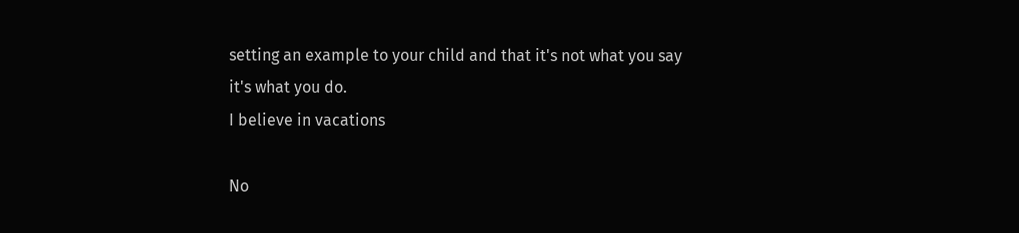setting an example to your child and that it's not what you say it's what you do.
I believe in vacations

No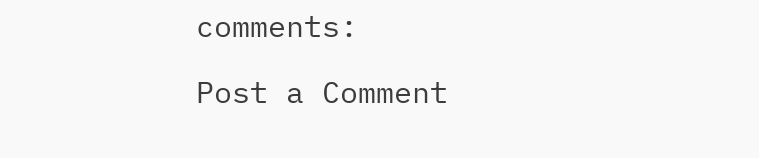comments:

Post a Comment